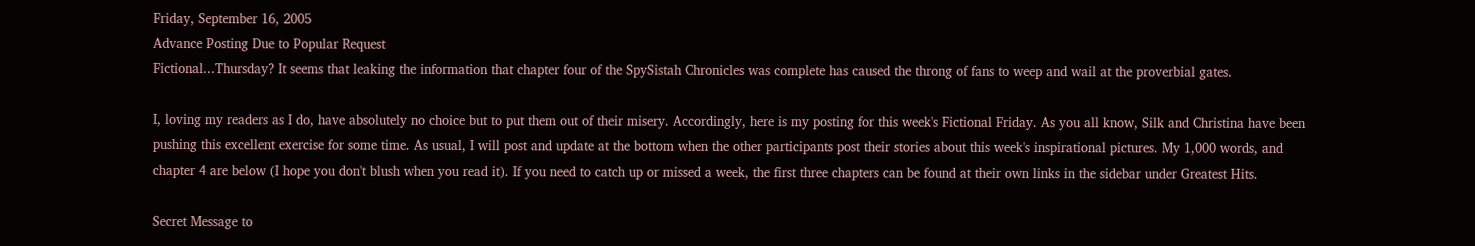Friday, September 16, 2005
Advance Posting Due to Popular Request
Fictional...Thursday? It seems that leaking the information that chapter four of the SpySistah Chronicles was complete has caused the throng of fans to weep and wail at the proverbial gates.

I, loving my readers as I do, have absolutely no choice but to put them out of their misery. Accordingly, here is my posting for this week's Fictional Friday. As you all know, Silk and Christina have been pushing this excellent exercise for some time. As usual, I will post and update at the bottom when the other participants post their stories about this week's inspirational pictures. My 1,000 words, and chapter 4 are below (I hope you don't blush when you read it). If you need to catch up or missed a week, the first three chapters can be found at their own links in the sidebar under Greatest Hits.

Secret Message to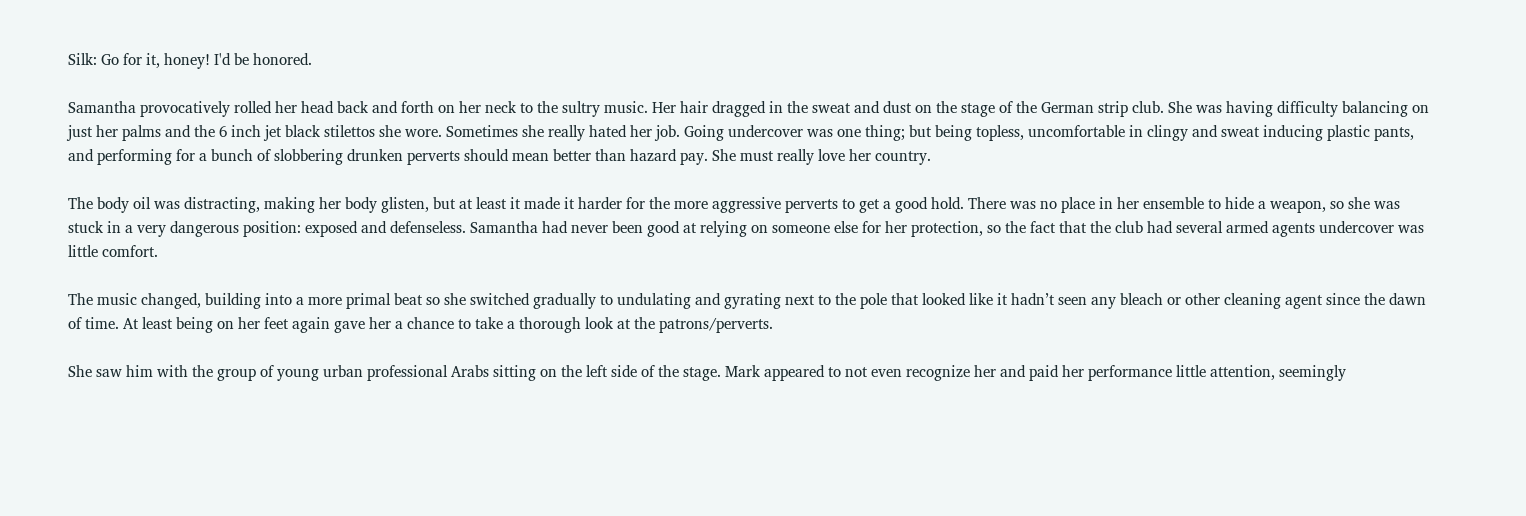Silk: Go for it, honey! I'd be honored.

Samantha provocatively rolled her head back and forth on her neck to the sultry music. Her hair dragged in the sweat and dust on the stage of the German strip club. She was having difficulty balancing on just her palms and the 6 inch jet black stilettos she wore. Sometimes she really hated her job. Going undercover was one thing; but being topless, uncomfortable in clingy and sweat inducing plastic pants, and performing for a bunch of slobbering drunken perverts should mean better than hazard pay. She must really love her country.

The body oil was distracting, making her body glisten, but at least it made it harder for the more aggressive perverts to get a good hold. There was no place in her ensemble to hide a weapon, so she was stuck in a very dangerous position: exposed and defenseless. Samantha had never been good at relying on someone else for her protection, so the fact that the club had several armed agents undercover was little comfort.

The music changed, building into a more primal beat so she switched gradually to undulating and gyrating next to the pole that looked like it hadn’t seen any bleach or other cleaning agent since the dawn of time. At least being on her feet again gave her a chance to take a thorough look at the patrons/perverts.

She saw him with the group of young urban professional Arabs sitting on the left side of the stage. Mark appeared to not even recognize her and paid her performance little attention, seemingly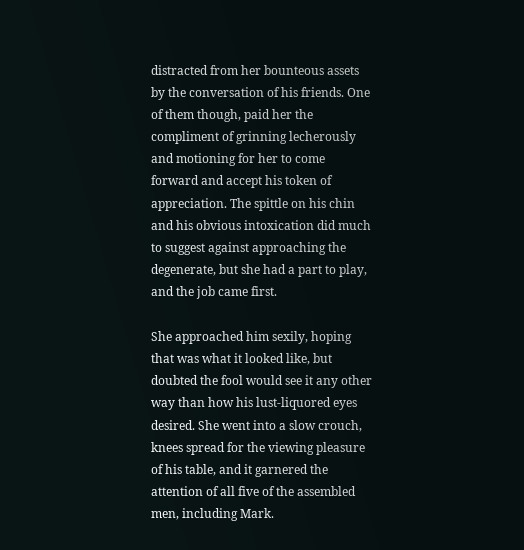distracted from her bounteous assets by the conversation of his friends. One of them though, paid her the compliment of grinning lecherously and motioning for her to come forward and accept his token of appreciation. The spittle on his chin and his obvious intoxication did much to suggest against approaching the degenerate, but she had a part to play, and the job came first.

She approached him sexily, hoping that was what it looked like, but doubted the fool would see it any other way than how his lust-liquored eyes desired. She went into a slow crouch, knees spread for the viewing pleasure of his table, and it garnered the attention of all five of the assembled men, including Mark.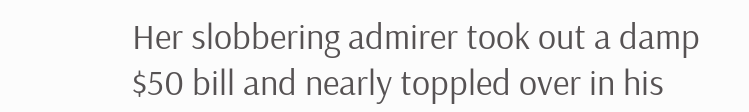Her slobbering admirer took out a damp $50 bill and nearly toppled over in his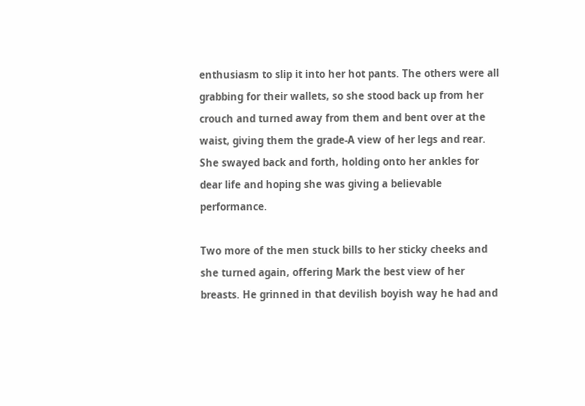enthusiasm to slip it into her hot pants. The others were all grabbing for their wallets, so she stood back up from her crouch and turned away from them and bent over at the waist, giving them the grade-A view of her legs and rear. She swayed back and forth, holding onto her ankles for dear life and hoping she was giving a believable performance.

Two more of the men stuck bills to her sticky cheeks and she turned again, offering Mark the best view of her breasts. He grinned in that devilish boyish way he had and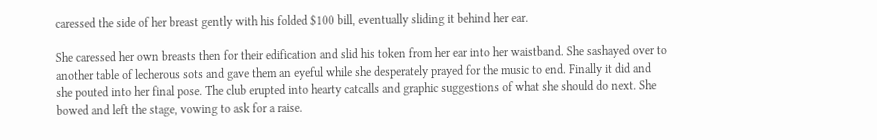caressed the side of her breast gently with his folded $100 bill, eventually sliding it behind her ear.

She caressed her own breasts then for their edification and slid his token from her ear into her waistband. She sashayed over to another table of lecherous sots and gave them an eyeful while she desperately prayed for the music to end. Finally it did and she pouted into her final pose. The club erupted into hearty catcalls and graphic suggestions of what she should do next. She bowed and left the stage, vowing to ask for a raise.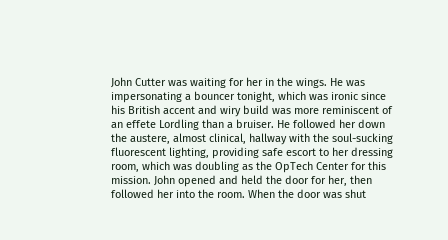John Cutter was waiting for her in the wings. He was impersonating a bouncer tonight, which was ironic since his British accent and wiry build was more reminiscent of an effete Lordling than a bruiser. He followed her down the austere, almost clinical, hallway with the soul-sucking fluorescent lighting, providing safe escort to her dressing room, which was doubling as the OpTech Center for this mission. John opened and held the door for her, then followed her into the room. When the door was shut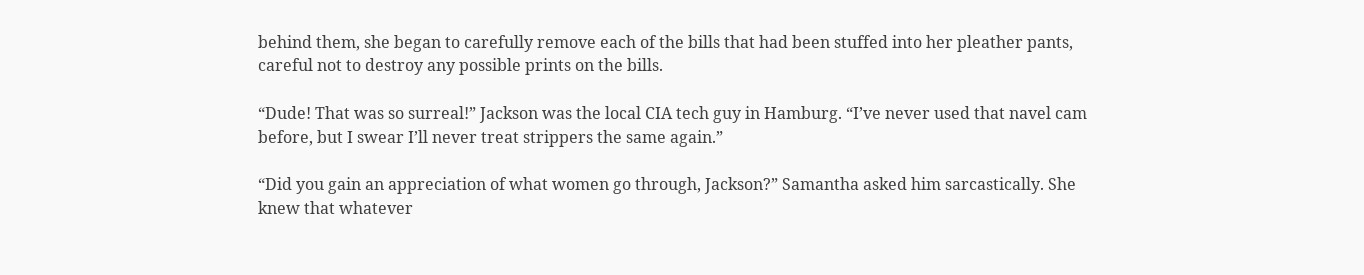behind them, she began to carefully remove each of the bills that had been stuffed into her pleather pants, careful not to destroy any possible prints on the bills.

“Dude! That was so surreal!” Jackson was the local CIA tech guy in Hamburg. “I’ve never used that navel cam before, but I swear I’ll never treat strippers the same again.”

“Did you gain an appreciation of what women go through, Jackson?” Samantha asked him sarcastically. She knew that whatever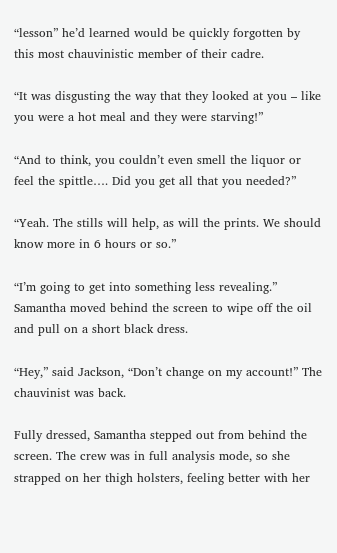“lesson” he’d learned would be quickly forgotten by this most chauvinistic member of their cadre.

“It was disgusting the way that they looked at you – like you were a hot meal and they were starving!”

“And to think, you couldn’t even smell the liquor or feel the spittle…. Did you get all that you needed?”

“Yeah. The stills will help, as will the prints. We should know more in 6 hours or so.”

“I’m going to get into something less revealing.” Samantha moved behind the screen to wipe off the oil and pull on a short black dress.

“Hey,” said Jackson, “Don’t change on my account!” The chauvinist was back.

Fully dressed, Samantha stepped out from behind the screen. The crew was in full analysis mode, so she strapped on her thigh holsters, feeling better with her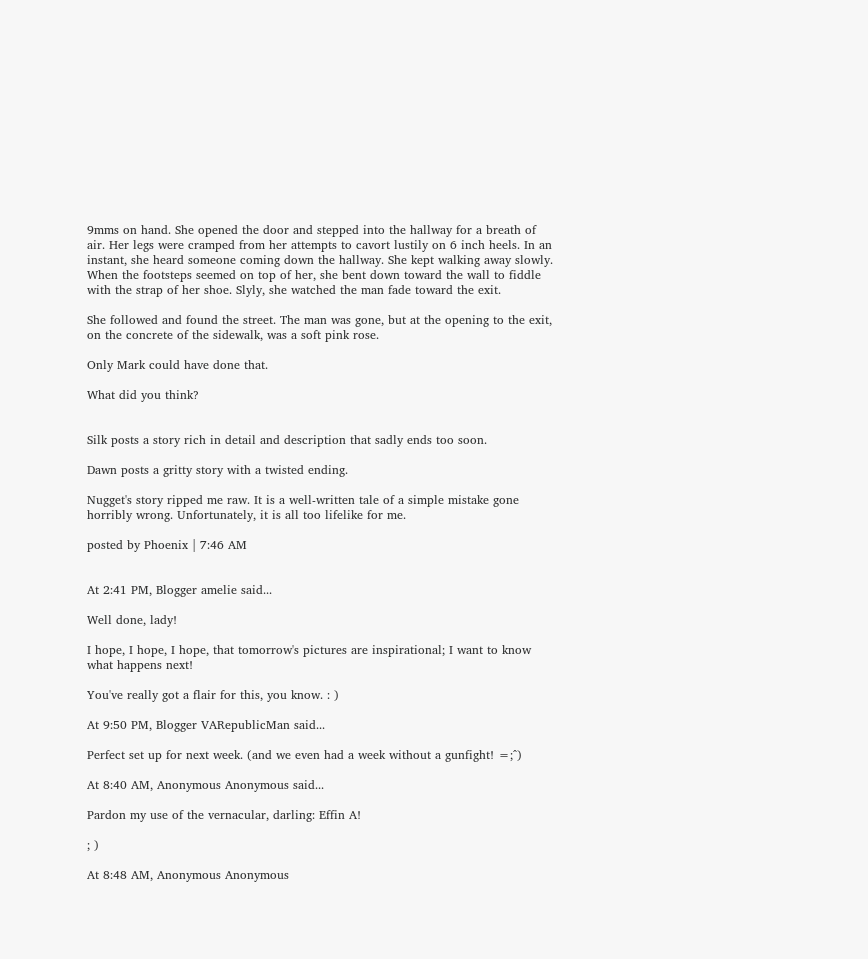9mms on hand. She opened the door and stepped into the hallway for a breath of air. Her legs were cramped from her attempts to cavort lustily on 6 inch heels. In an instant, she heard someone coming down the hallway. She kept walking away slowly. When the footsteps seemed on top of her, she bent down toward the wall to fiddle with the strap of her shoe. Slyly, she watched the man fade toward the exit.

She followed and found the street. The man was gone, but at the opening to the exit, on the concrete of the sidewalk, was a soft pink rose.

Only Mark could have done that.

What did you think?


Silk posts a story rich in detail and description that sadly ends too soon.

Dawn posts a gritty story with a twisted ending.

Nugget's story ripped me raw. It is a well-written tale of a simple mistake gone horribly wrong. Unfortunately, it is all too lifelike for me.

posted by Phoenix | 7:46 AM


At 2:41 PM, Blogger amelie said...

Well done, lady!

I hope, I hope, I hope, that tomorrow's pictures are inspirational; I want to know what happens next!

You've really got a flair for this, you know. : )

At 9:50 PM, Blogger VARepublicMan said...

Perfect set up for next week. (and we even had a week without a gunfight! =;^)

At 8:40 AM, Anonymous Anonymous said...

Pardon my use of the vernacular, darling: Effin A!

; )

At 8:48 AM, Anonymous Anonymous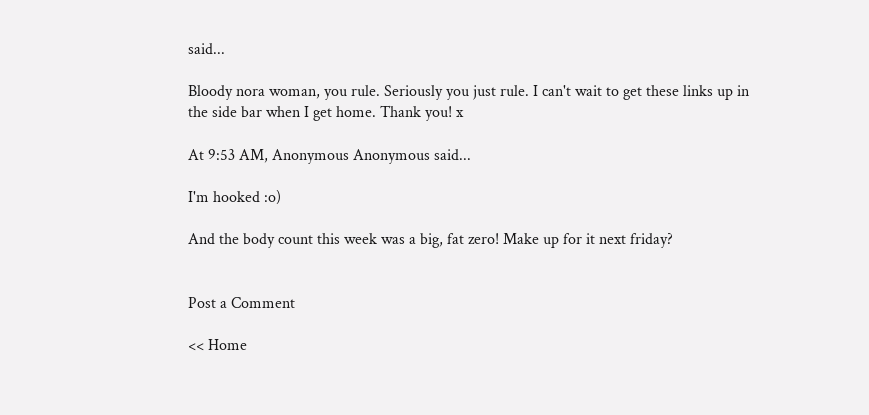said...

Bloody nora woman, you rule. Seriously you just rule. I can't wait to get these links up in the side bar when I get home. Thank you! x

At 9:53 AM, Anonymous Anonymous said...

I'm hooked :o)

And the body count this week was a big, fat zero! Make up for it next friday?


Post a Comment

<< Home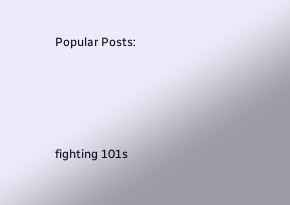Popular Posts:





fighting 101s